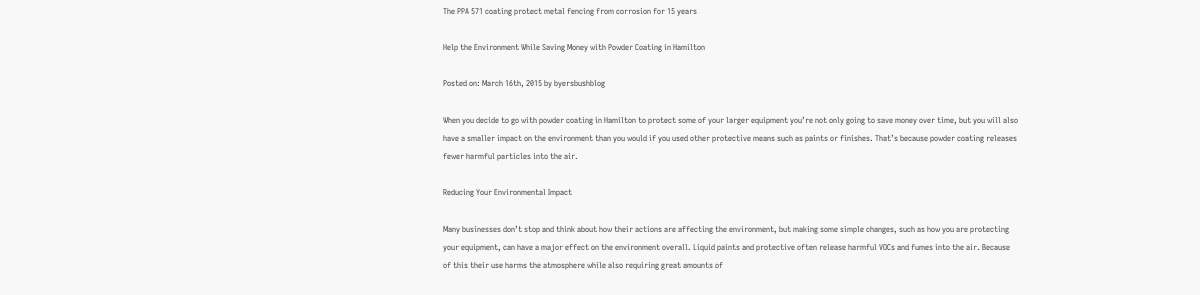The PPA 571 coating protect metal fencing from corrosion for 15 years

Help the Environment While Saving Money with Powder Coating in Hamilton

Posted on: March 16th, 2015 by byersbushblog

When you decide to go with powder coating in Hamilton to protect some of your larger equipment you’re not only going to save money over time, but you will also have a smaller impact on the environment than you would if you used other protective means such as paints or finishes. That’s because powder coating releases fewer harmful particles into the air.

Reducing Your Environmental Impact

Many businesses don’t stop and think about how their actions are affecting the environment, but making some simple changes, such as how you are protecting your equipment, can have a major effect on the environment overall. Liquid paints and protective often release harmful VOCs and fumes into the air. Because of this their use harms the atmosphere while also requiring great amounts of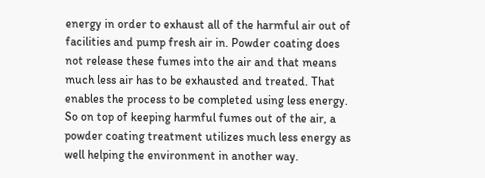energy in order to exhaust all of the harmful air out of facilities and pump fresh air in. Powder coating does not release these fumes into the air and that means much less air has to be exhausted and treated. That enables the process to be completed using less energy. So on top of keeping harmful fumes out of the air, a powder coating treatment utilizes much less energy as well helping the environment in another way.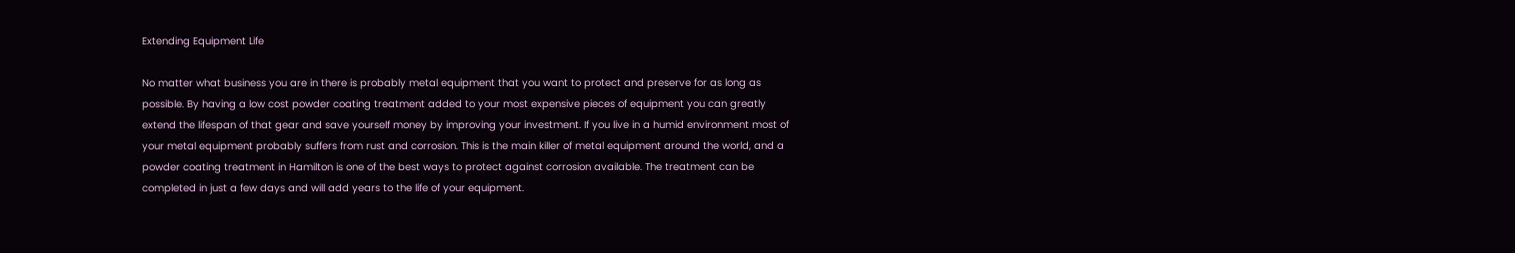Extending Equipment Life

No matter what business you are in there is probably metal equipment that you want to protect and preserve for as long as possible. By having a low cost powder coating treatment added to your most expensive pieces of equipment you can greatly extend the lifespan of that gear and save yourself money by improving your investment. If you live in a humid environment most of your metal equipment probably suffers from rust and corrosion. This is the main killer of metal equipment around the world, and a powder coating treatment in Hamilton is one of the best ways to protect against corrosion available. The treatment can be completed in just a few days and will add years to the life of your equipment.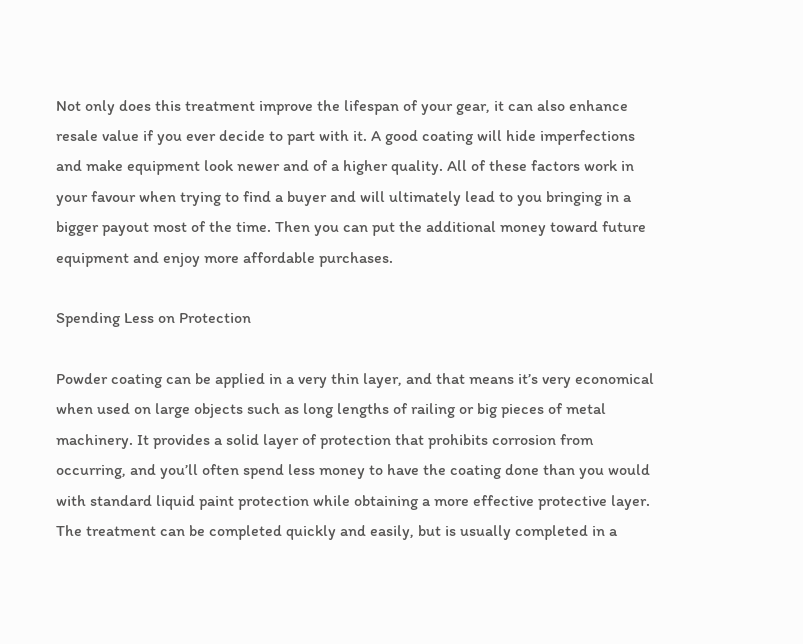Not only does this treatment improve the lifespan of your gear, it can also enhance resale value if you ever decide to part with it. A good coating will hide imperfections and make equipment look newer and of a higher quality. All of these factors work in your favour when trying to find a buyer and will ultimately lead to you bringing in a bigger payout most of the time. Then you can put the additional money toward future equipment and enjoy more affordable purchases.

Spending Less on Protection

Powder coating can be applied in a very thin layer, and that means it’s very economical when used on large objects such as long lengths of railing or big pieces of metal machinery. It provides a solid layer of protection that prohibits corrosion from occurring, and you’ll often spend less money to have the coating done than you would with standard liquid paint protection while obtaining a more effective protective layer. The treatment can be completed quickly and easily, but is usually completed in a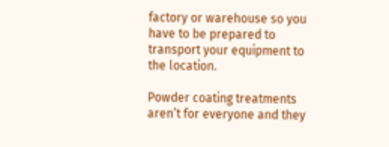factory or warehouse so you have to be prepared to transport your equipment to the location.

Powder coating treatments aren’t for everyone and they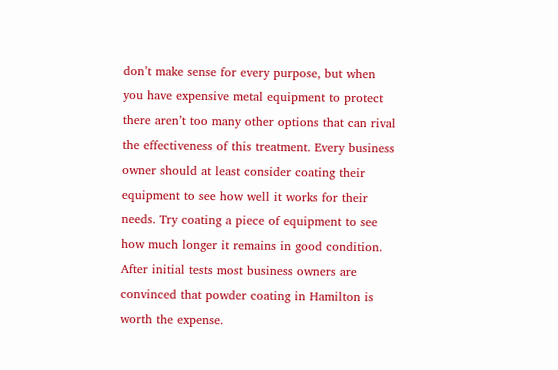don’t make sense for every purpose, but when you have expensive metal equipment to protect there aren’t too many other options that can rival the effectiveness of this treatment. Every business owner should at least consider coating their equipment to see how well it works for their needs. Try coating a piece of equipment to see how much longer it remains in good condition. After initial tests most business owners are convinced that powder coating in Hamilton is worth the expense.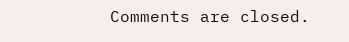Comments are closed.